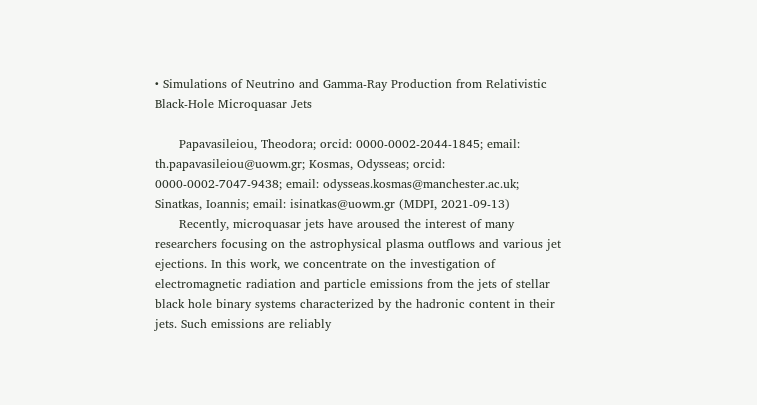• Simulations of Neutrino and Gamma-Ray Production from Relativistic Black-Hole Microquasar Jets

      Papavasileiou, Theodora; orcid: 0000-0002-2044-1845; email: th.papavasileiou@uowm.gr; Kosmas, Odysseas; orcid: 0000-0002-7047-9438; email: odysseas.kosmas@manchester.ac.uk; Sinatkas, Ioannis; email: isinatkas@uowm.gr (MDPI, 2021-09-13)
      Recently, microquasar jets have aroused the interest of many researchers focusing on the astrophysical plasma outflows and various jet ejections. In this work, we concentrate on the investigation of electromagnetic radiation and particle emissions from the jets of stellar black hole binary systems characterized by the hadronic content in their jets. Such emissions are reliably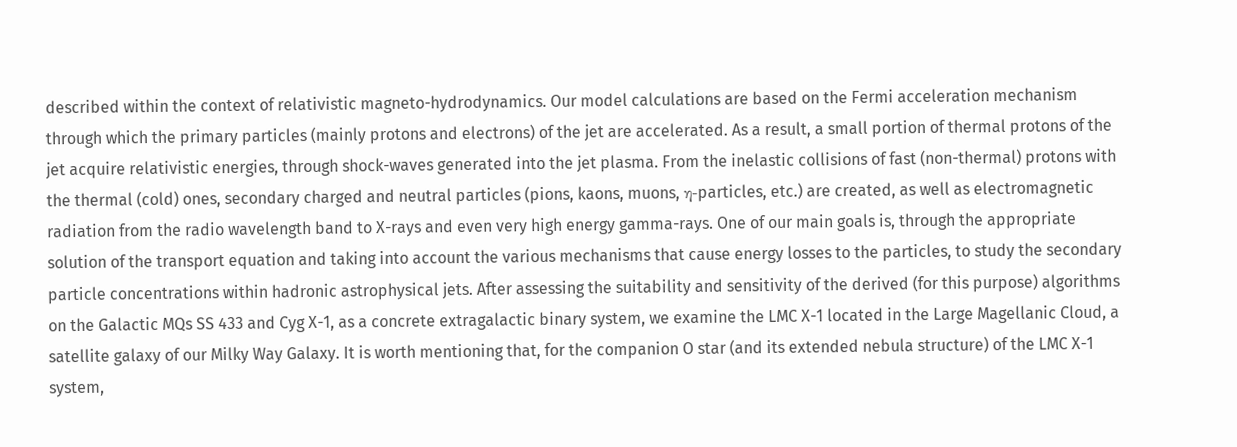described within the context of relativistic magneto-hydrodynamics. Our model calculations are based on the Fermi acceleration mechanism through which the primary particles (mainly protons and electrons) of the jet are accelerated. As a result, a small portion of thermal protons of the jet acquire relativistic energies, through shock-waves generated into the jet plasma. From the inelastic collisions of fast (non-thermal) protons with the thermal (cold) ones, secondary charged and neutral particles (pions, kaons, muons, η-particles, etc.) are created, as well as electromagnetic radiation from the radio wavelength band to X-rays and even very high energy gamma-rays. One of our main goals is, through the appropriate solution of the transport equation and taking into account the various mechanisms that cause energy losses to the particles, to study the secondary particle concentrations within hadronic astrophysical jets. After assessing the suitability and sensitivity of the derived (for this purpose) algorithms on the Galactic MQs SS 433 and Cyg X-1, as a concrete extragalactic binary system, we examine the LMC X-1 located in the Large Magellanic Cloud, a satellite galaxy of our Milky Way Galaxy. It is worth mentioning that, for the companion O star (and its extended nebula structure) of the LMC X-1 system,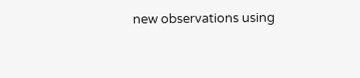new observations using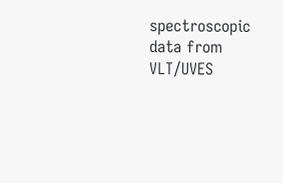spectroscopic data from VLT/UVES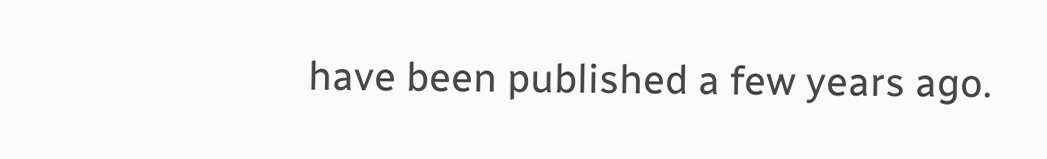have been published a few years ago.